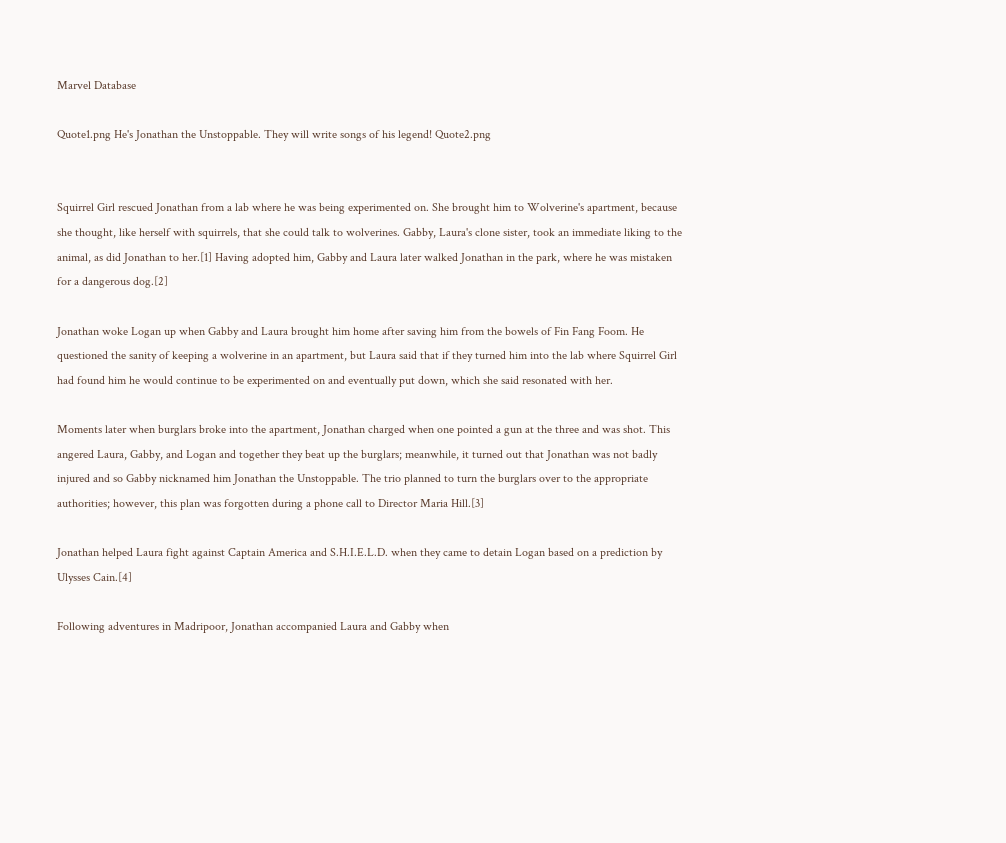Marvel Database

Quote1.png He's Jonathan the Unstoppable. They will write songs of his legend! Quote2.png


Squirrel Girl rescued Jonathan from a lab where he was being experimented on. She brought him to Wolverine's apartment, because she thought, like herself with squirrels, that she could talk to wolverines. Gabby, Laura's clone sister, took an immediate liking to the animal, as did Jonathan to her.[1] Having adopted him, Gabby and Laura later walked Jonathan in the park, where he was mistaken for a dangerous dog.[2]

Jonathan woke Logan up when Gabby and Laura brought him home after saving him from the bowels of Fin Fang Foom. He questioned the sanity of keeping a wolverine in an apartment, but Laura said that if they turned him into the lab where Squirrel Girl had found him he would continue to be experimented on and eventually put down, which she said resonated with her.

Moments later when burglars broke into the apartment, Jonathan charged when one pointed a gun at the three and was shot. This angered Laura, Gabby, and Logan and together they beat up the burglars; meanwhile, it turned out that Jonathan was not badly injured and so Gabby nicknamed him Jonathan the Unstoppable. The trio planned to turn the burglars over to the appropriate authorities; however, this plan was forgotten during a phone call to Director Maria Hill.[3]

Jonathan helped Laura fight against Captain America and S.H.I.E.L.D. when they came to detain Logan based on a prediction by Ulysses Cain.[4]

Following adventures in Madripoor, Jonathan accompanied Laura and Gabby when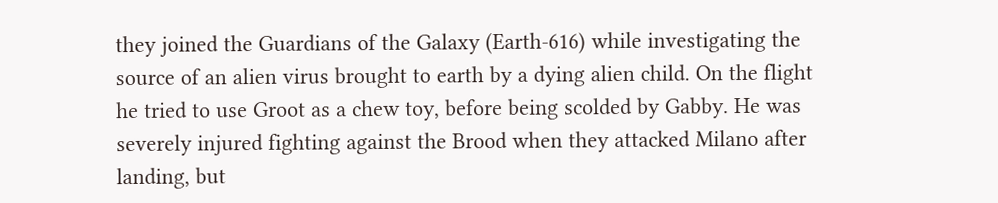they joined the Guardians of the Galaxy (Earth-616) while investigating the source of an alien virus brought to earth by a dying alien child. On the flight he tried to use Groot as a chew toy, before being scolded by Gabby. He was severely injured fighting against the Brood when they attacked Milano after landing, but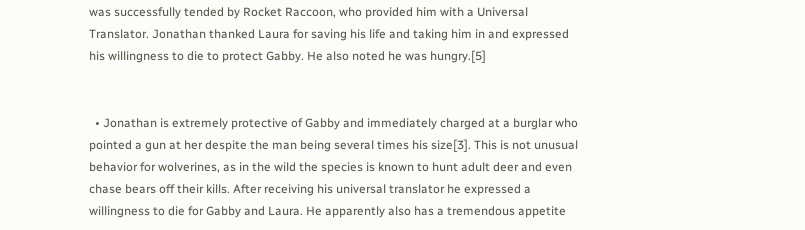was successfully tended by Rocket Raccoon, who provided him with a Universal Translator. Jonathan thanked Laura for saving his life and taking him in and expressed his willingness to die to protect Gabby. He also noted he was hungry.[5]


  • Jonathan is extremely protective of Gabby and immediately charged at a burglar who pointed a gun at her despite the man being several times his size[3]. This is not unusual behavior for wolverines, as in the wild the species is known to hunt adult deer and even chase bears off their kills. After receiving his universal translator he expressed a willingness to die for Gabby and Laura. He apparently also has a tremendous appetite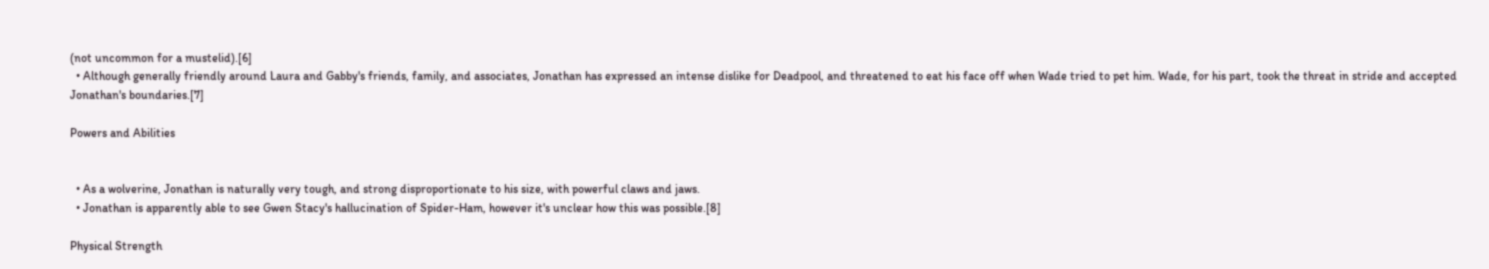(not uncommon for a mustelid).[6]
  • Although generally friendly around Laura and Gabby's friends, family, and associates, Jonathan has expressed an intense dislike for Deadpool, and threatened to eat his face off when Wade tried to pet him. Wade, for his part, took the threat in stride and accepted Jonathan's boundaries.[7]

Powers and Abilities


  • As a wolverine, Jonathan is naturally very tough, and strong disproportionate to his size, with powerful claws and jaws.
  • Jonathan is apparently able to see Gwen Stacy's hallucination of Spider-Ham, however it's unclear how this was possible.[8]

Physical Strength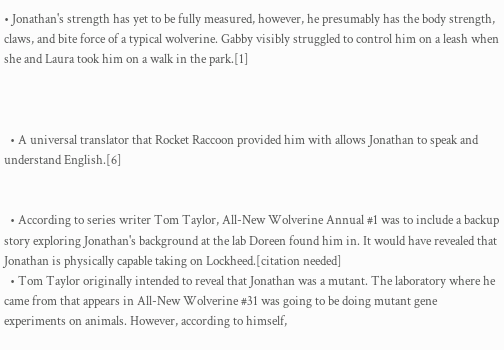• Jonathan's strength has yet to be fully measured, however, he presumably has the body strength, claws, and bite force of a typical wolverine. Gabby visibly struggled to control him on a leash when she and Laura took him on a walk in the park.[1]



  • A universal translator that Rocket Raccoon provided him with allows Jonathan to speak and understand English.[6]


  • According to series writer Tom Taylor, All-New Wolverine Annual #1 was to include a backup story exploring Jonathan's background at the lab Doreen found him in. It would have revealed that Jonathan is physically capable taking on Lockheed.[citation needed]
  • Tom Taylor originally intended to reveal that Jonathan was a mutant. The laboratory where he came from that appears in All-New Wolverine #31 was going to be doing mutant gene experiments on animals. However, according to himself,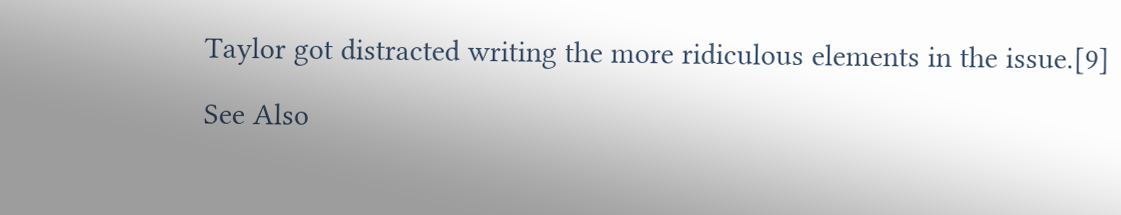Taylor got distracted writing the more ridiculous elements in the issue.[9]

See Also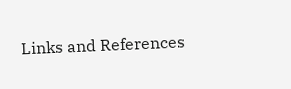Links and References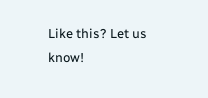Like this? Let us know!